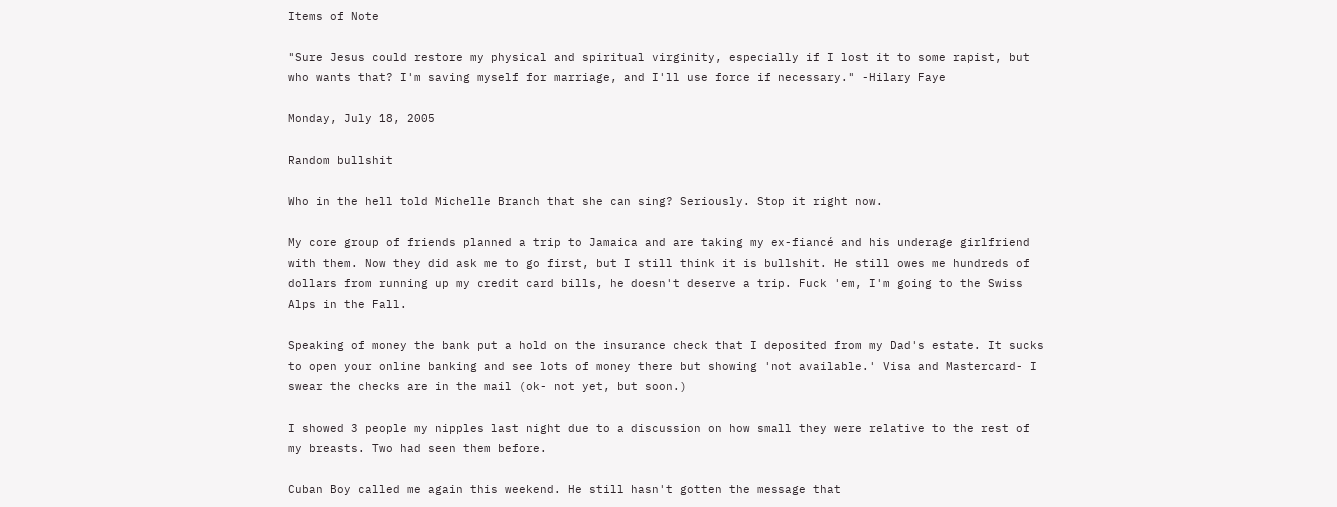Items of Note

"Sure Jesus could restore my physical and spiritual virginity, especially if I lost it to some rapist, but who wants that? I'm saving myself for marriage, and I'll use force if necessary." -Hilary Faye

Monday, July 18, 2005

Random bullshit

Who in the hell told Michelle Branch that she can sing? Seriously. Stop it right now.

My core group of friends planned a trip to Jamaica and are taking my ex-fiancé and his underage girlfriend with them. Now they did ask me to go first, but I still think it is bullshit. He still owes me hundreds of dollars from running up my credit card bills, he doesn't deserve a trip. Fuck 'em, I'm going to the Swiss Alps in the Fall.

Speaking of money the bank put a hold on the insurance check that I deposited from my Dad's estate. It sucks to open your online banking and see lots of money there but showing 'not available.' Visa and Mastercard- I swear the checks are in the mail (ok- not yet, but soon.)

I showed 3 people my nipples last night due to a discussion on how small they were relative to the rest of my breasts. Two had seen them before.

Cuban Boy called me again this weekend. He still hasn't gotten the message that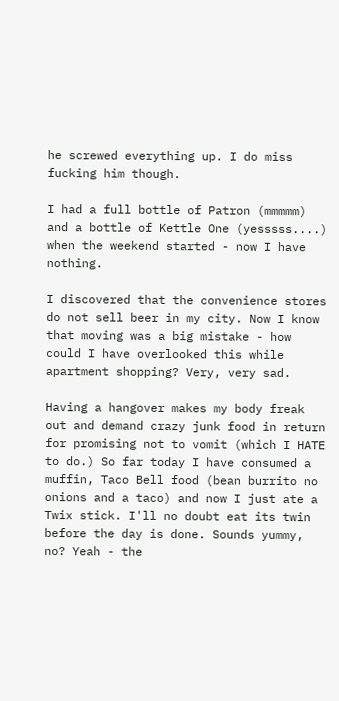he screwed everything up. I do miss fucking him though.

I had a full bottle of Patron (mmmmm) and a bottle of Kettle One (yesssss....) when the weekend started - now I have nothing.

I discovered that the convenience stores do not sell beer in my city. Now I know that moving was a big mistake - how could I have overlooked this while apartment shopping? Very, very sad.

Having a hangover makes my body freak out and demand crazy junk food in return for promising not to vomit (which I HATE to do.) So far today I have consumed a muffin, Taco Bell food (bean burrito no onions and a taco) and now I just ate a Twix stick. I'll no doubt eat its twin before the day is done. Sounds yummy, no? Yeah - the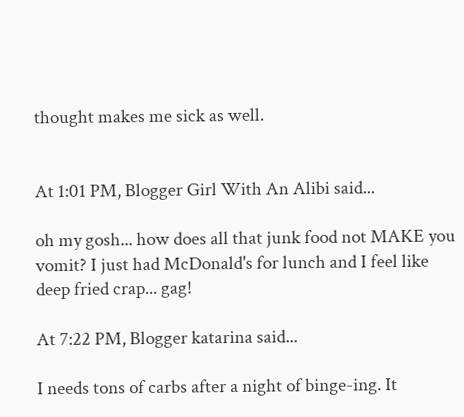thought makes me sick as well.


At 1:01 PM, Blogger Girl With An Alibi said...

oh my gosh... how does all that junk food not MAKE you vomit? I just had McDonald's for lunch and I feel like deep fried crap... gag!

At 7:22 PM, Blogger katarina said...

I needs tons of carbs after a night of binge-ing. It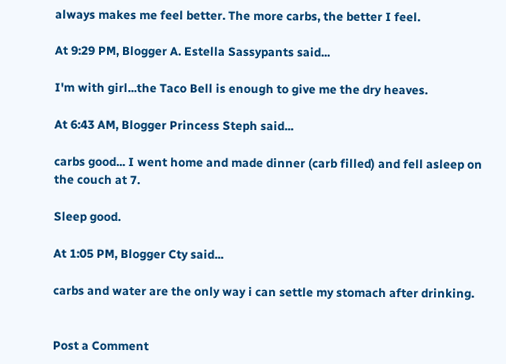always makes me feel better. The more carbs, the better I feel.

At 9:29 PM, Blogger A. Estella Sassypants said...

I'm with girl...the Taco Bell is enough to give me the dry heaves.

At 6:43 AM, Blogger Princess Steph said...

carbs good... I went home and made dinner (carb filled) and fell asleep on the couch at 7.

Sleep good.

At 1:05 PM, Blogger Cty said...

carbs and water are the only way i can settle my stomach after drinking.


Post a Comment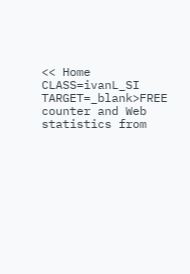<< Home CLASS=ivanL_SI TARGET=_blank>FREE counter and Web statistics from